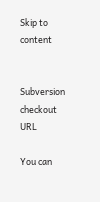Skip to content


Subversion checkout URL

You can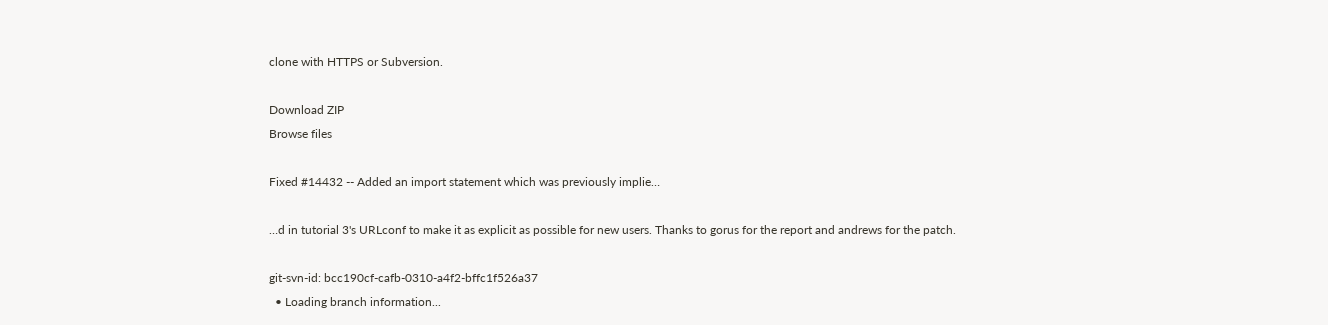clone with HTTPS or Subversion.

Download ZIP
Browse files

Fixed #14432 -- Added an import statement which was previously implie…

…d in tutorial 3's URLconf to make it as explicit as possible for new users. Thanks to gorus for the report and andrews for the patch.

git-svn-id: bcc190cf-cafb-0310-a4f2-bffc1f526a37
  • Loading branch information...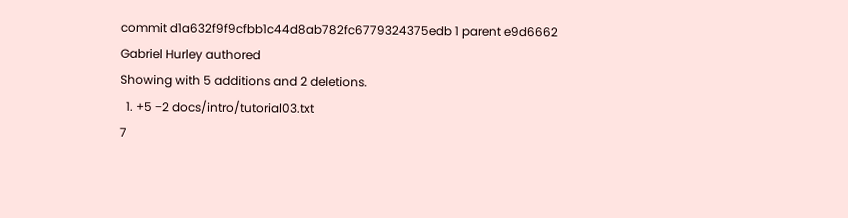commit d1a632f9f9cfbb1c44d8ab782fc6779324375edb 1 parent e9d6662
Gabriel Hurley authored
Showing with 5 additions and 2 deletions.
  1. +5 −2 docs/intro/tutorial03.txt
7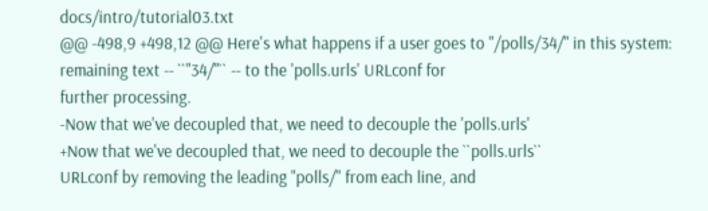docs/intro/tutorial03.txt
@@ -498,9 +498,12 @@ Here's what happens if a user goes to "/polls/34/" in this system:
remaining text -- ``"34/"`` -- to the 'polls.urls' URLconf for
further processing.
-Now that we've decoupled that, we need to decouple the 'polls.urls'
+Now that we've decoupled that, we need to decouple the ``polls.urls``
URLconf by removing the leading "polls/" from each line, and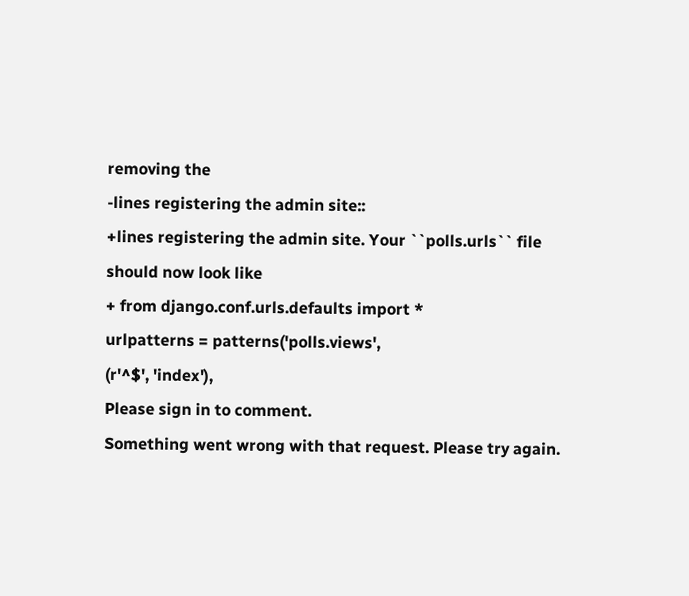removing the
-lines registering the admin site::
+lines registering the admin site. Your ``polls.urls`` file should now look like
+ from django.conf.urls.defaults import *
urlpatterns = patterns('polls.views',
(r'^$', 'index'),
Please sign in to comment.
Something went wrong with that request. Please try again.